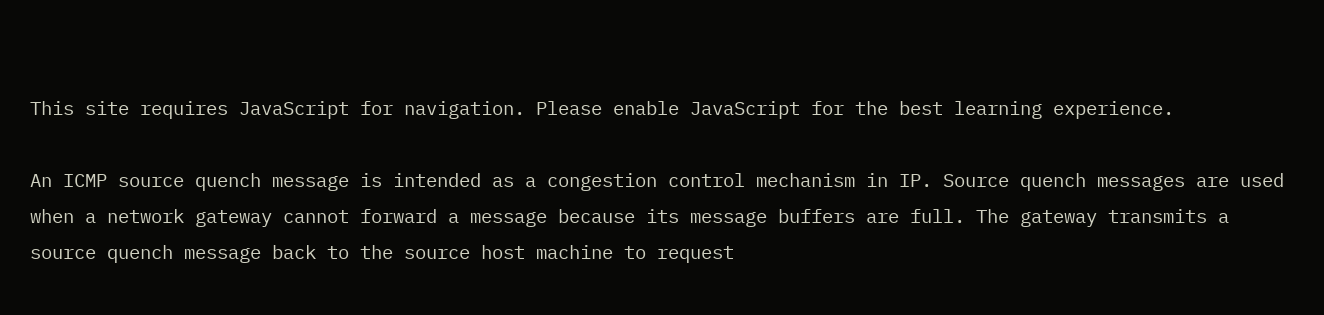This site requires JavaScript for navigation. Please enable JavaScript for the best learning experience.

An ICMP source quench message is intended as a congestion control mechanism in IP. Source quench messages are used when a network gateway cannot forward a message because its message buffers are full. The gateway transmits a source quench message back to the source host machine to request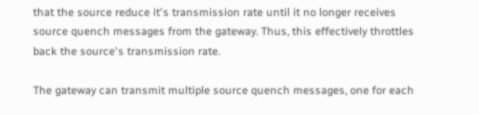that the source reduce it's transmission rate until it no longer receives source quench messages from the gateway. Thus, this effectively throttles back the source's transmission rate.

The gateway can transmit multiple source quench messages, one for each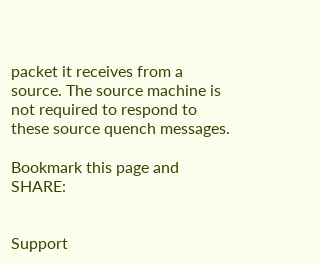packet it receives from a source. The source machine is not required to respond to these source quench messages.

Bookmark this page and SHARE:


Support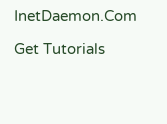InetDaemon.Com

Get Tutorials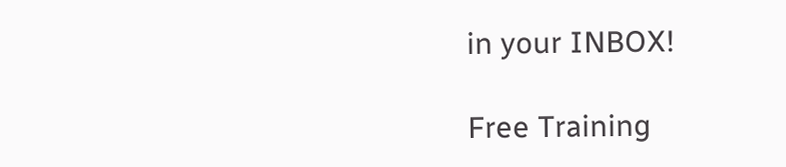in your INBOX!

Free Training